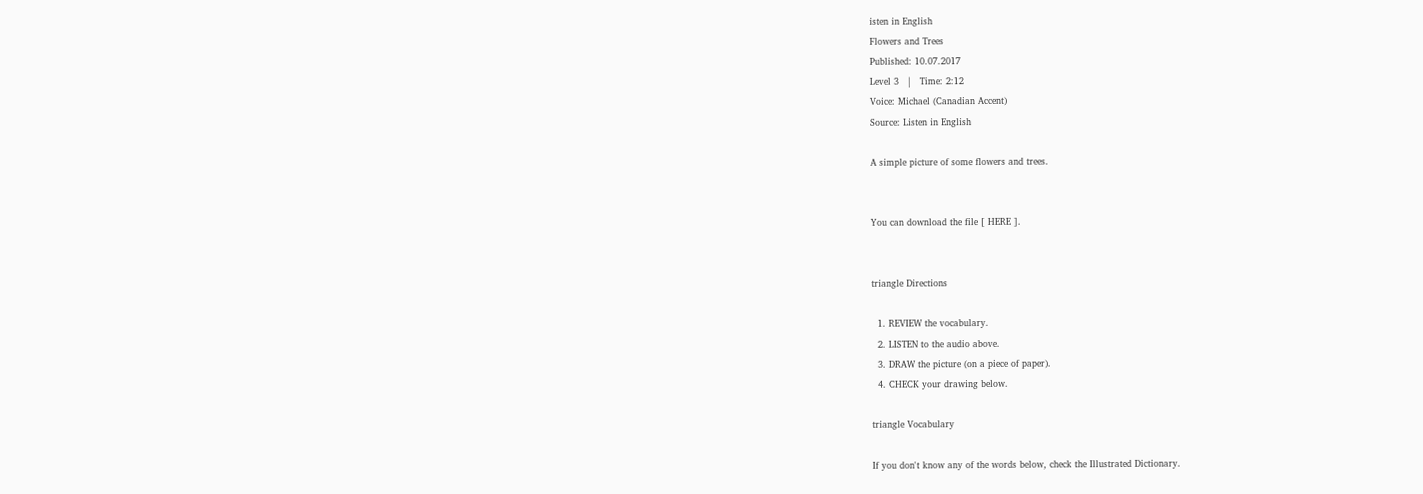isten in English
Flowers and Trees
Published: 10.07.2017
Level 3   |   Time: 2:12
Voice: Michael (Canadian Accent)
Source: Listen in English

A simple picture of some flowers and trees.


You can download the file [ HERE ].


triangle Directions

  1. REVIEW the vocabulary.
  2. LISTEN to the audio above.
  3. DRAW the picture (on a piece of paper).
  4. CHECK your drawing below.

triangle Vocabulary

If you don't know any of the words below, check the Illustrated Dictionary.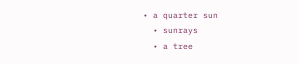• a quarter sun
  • sunrays
  • a tree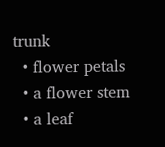trunk
  • flower petals
  • a flower stem
  • a leaf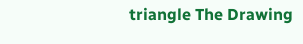triangle The Drawing